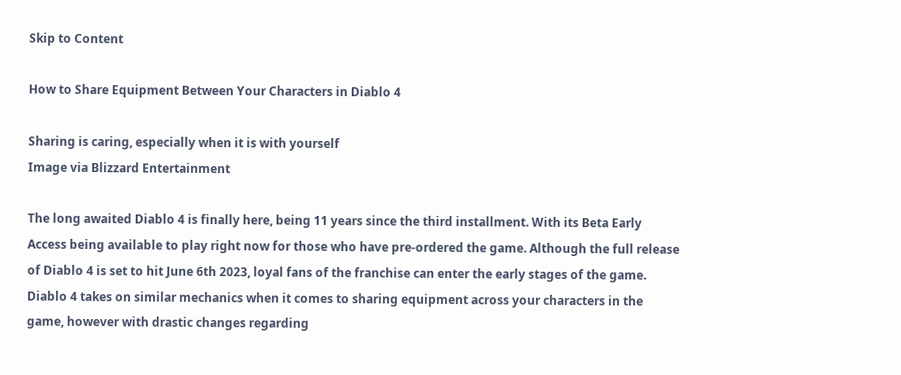Skip to Content

How to Share Equipment Between Your Characters in Diablo 4

Sharing is caring, especially when it is with yourself
Image via Blizzard Entertainment

The long awaited Diablo 4 is finally here, being 11 years since the third installment. With its Beta Early Access being available to play right now for those who have pre-ordered the game. Although the full release of Diablo 4 is set to hit June 6th 2023, loyal fans of the franchise can enter the early stages of the game. Diablo 4 takes on similar mechanics when it comes to sharing equipment across your characters in the game, however with drastic changes regarding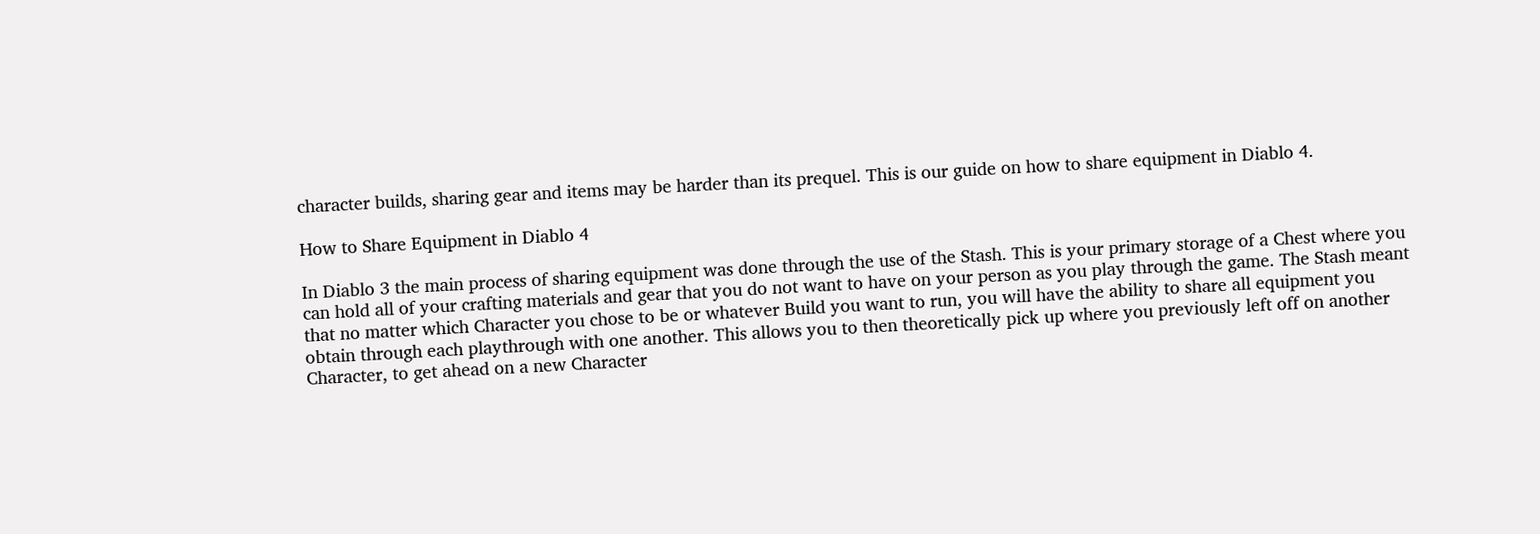character builds, sharing gear and items may be harder than its prequel. This is our guide on how to share equipment in Diablo 4.

How to Share Equipment in Diablo 4

In Diablo 3 the main process of sharing equipment was done through the use of the Stash. This is your primary storage of a Chest where you can hold all of your crafting materials and gear that you do not want to have on your person as you play through the game. The Stash meant that no matter which Character you chose to be or whatever Build you want to run, you will have the ability to share all equipment you obtain through each playthrough with one another. This allows you to then theoretically pick up where you previously left off on another Character, to get ahead on a new Character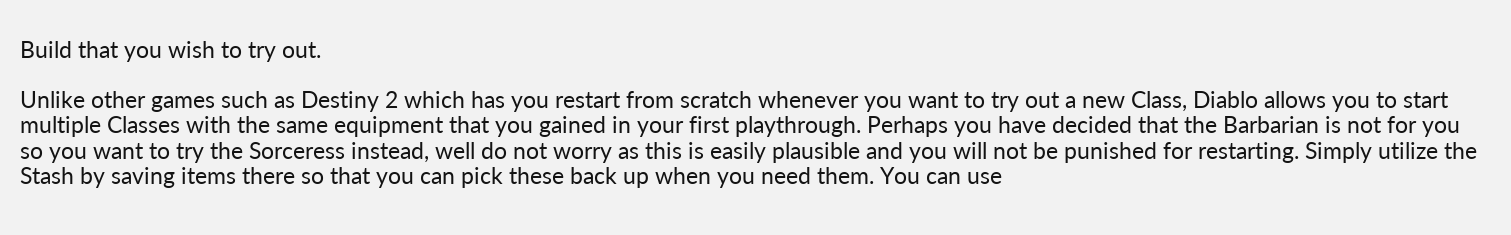Build that you wish to try out.

Unlike other games such as Destiny 2 which has you restart from scratch whenever you want to try out a new Class, Diablo allows you to start multiple Classes with the same equipment that you gained in your first playthrough. Perhaps you have decided that the Barbarian is not for you so you want to try the Sorceress instead, well do not worry as this is easily plausible and you will not be punished for restarting. Simply utilize the Stash by saving items there so that you can pick these back up when you need them. You can use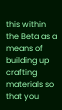this within the Beta as a means of building up crafting materials so that you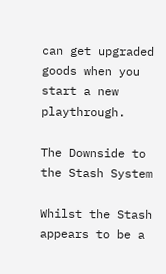can get upgraded goods when you start a new playthrough.

The Downside to the Stash System

Whilst the Stash appears to be a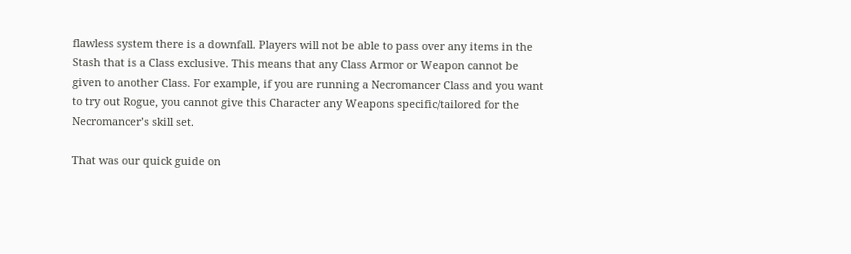flawless system there is a downfall. Players will not be able to pass over any items in the Stash that is a Class exclusive. This means that any Class Armor or Weapon cannot be given to another Class. For example, if you are running a Necromancer Class and you want to try out Rogue, you cannot give this Character any Weapons specific/tailored for the Necromancer’s skill set.

That was our quick guide on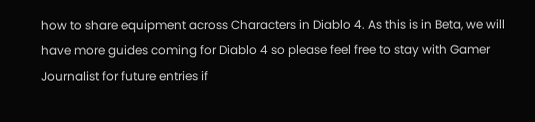how to share equipment across Characters in Diablo 4. As this is in Beta, we will have more guides coming for Diablo 4 so please feel free to stay with Gamer Journalist for future entries if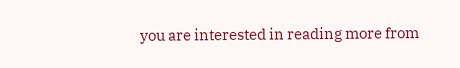you are interested in reading more from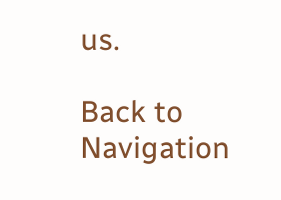us.

Back to Navigation